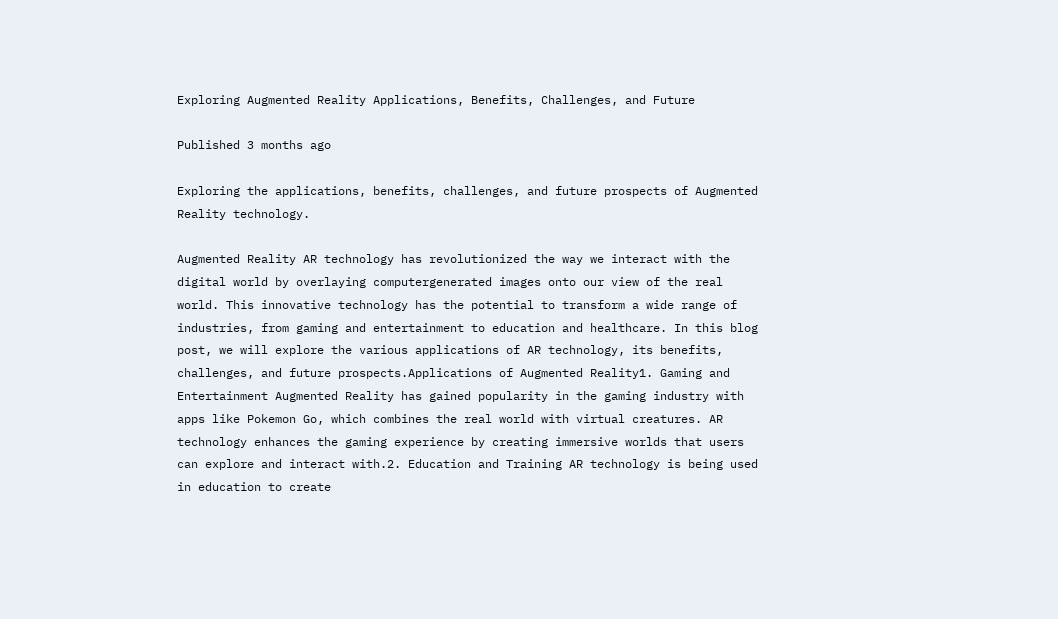Exploring Augmented Reality Applications, Benefits, Challenges, and Future

Published 3 months ago

Exploring the applications, benefits, challenges, and future prospects of Augmented Reality technology.

Augmented Reality AR technology has revolutionized the way we interact with the digital world by overlaying computergenerated images onto our view of the real world. This innovative technology has the potential to transform a wide range of industries, from gaming and entertainment to education and healthcare. In this blog post, we will explore the various applications of AR technology, its benefits, challenges, and future prospects.Applications of Augmented Reality1. Gaming and Entertainment Augmented Reality has gained popularity in the gaming industry with apps like Pokemon Go, which combines the real world with virtual creatures. AR technology enhances the gaming experience by creating immersive worlds that users can explore and interact with.2. Education and Training AR technology is being used in education to create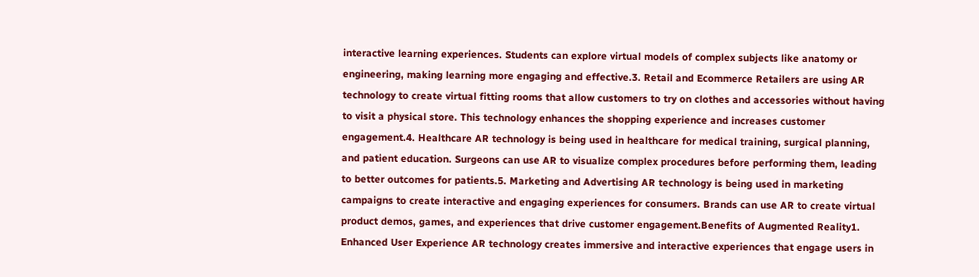interactive learning experiences. Students can explore virtual models of complex subjects like anatomy or engineering, making learning more engaging and effective.3. Retail and Ecommerce Retailers are using AR technology to create virtual fitting rooms that allow customers to try on clothes and accessories without having to visit a physical store. This technology enhances the shopping experience and increases customer engagement.4. Healthcare AR technology is being used in healthcare for medical training, surgical planning, and patient education. Surgeons can use AR to visualize complex procedures before performing them, leading to better outcomes for patients.5. Marketing and Advertising AR technology is being used in marketing campaigns to create interactive and engaging experiences for consumers. Brands can use AR to create virtual product demos, games, and experiences that drive customer engagement.Benefits of Augmented Reality1. Enhanced User Experience AR technology creates immersive and interactive experiences that engage users in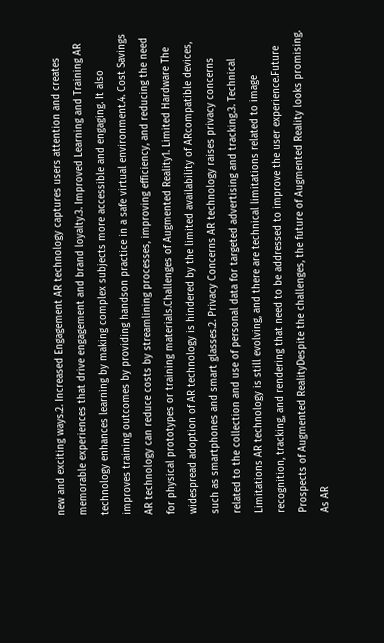new and exciting ways.2. Increased Engagement AR technology captures users attention and creates memorable experiences that drive engagement and brand loyalty.3. Improved Learning and Training AR technology enhances learning by making complex subjects more accessible and engaging. It also improves training outcomes by providing handson practice in a safe virtual environment.4. Cost Savings AR technology can reduce costs by streamlining processes, improving efficiency, and reducing the need for physical prototypes or training materials.Challenges of Augmented Reality1. Limited Hardware The widespread adoption of AR technology is hindered by the limited availability of ARcompatible devices, such as smartphones and smart glasses.2. Privacy Concerns AR technology raises privacy concerns related to the collection and use of personal data for targeted advertising and tracking.3. Technical Limitations AR technology is still evolving, and there are technical limitations related to image recognition, tracking, and rendering that need to be addressed to improve the user experience.Future Prospects of Augmented RealityDespite the challenges, the future of Augmented Reality looks promising. As AR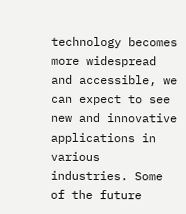technology becomes more widespread and accessible, we can expect to see new and innovative applications in various industries. Some of the future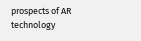prospects of AR technology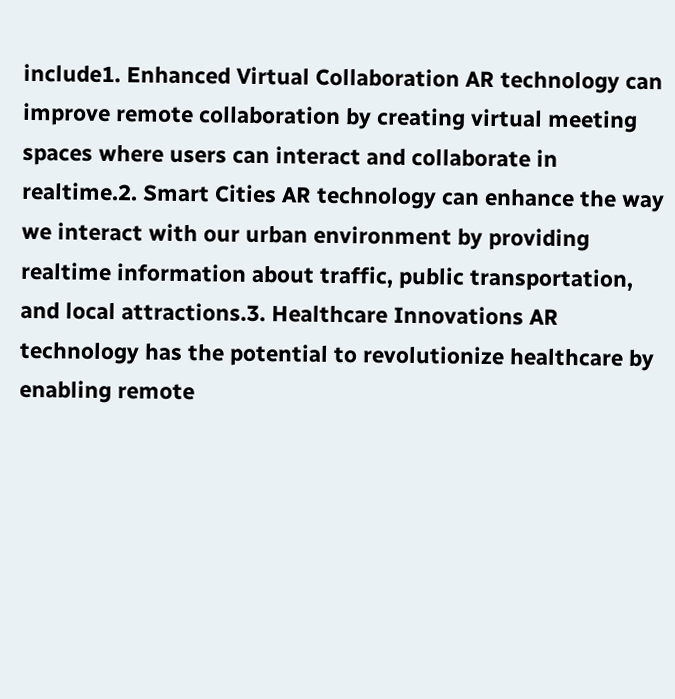include1. Enhanced Virtual Collaboration AR technology can improve remote collaboration by creating virtual meeting spaces where users can interact and collaborate in realtime.2. Smart Cities AR technology can enhance the way we interact with our urban environment by providing realtime information about traffic, public transportation, and local attractions.3. Healthcare Innovations AR technology has the potential to revolutionize healthcare by enabling remote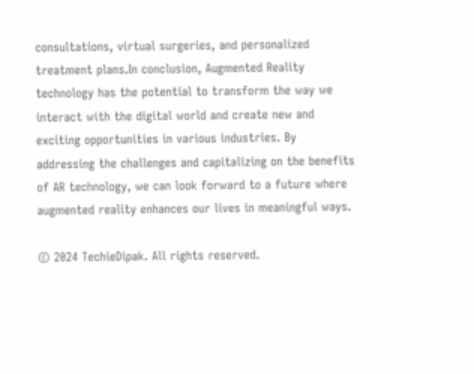consultations, virtual surgeries, and personalized treatment plans.In conclusion, Augmented Reality technology has the potential to transform the way we interact with the digital world and create new and exciting opportunities in various industries. By addressing the challenges and capitalizing on the benefits of AR technology, we can look forward to a future where augmented reality enhances our lives in meaningful ways.

© 2024 TechieDipak. All rights reserved.